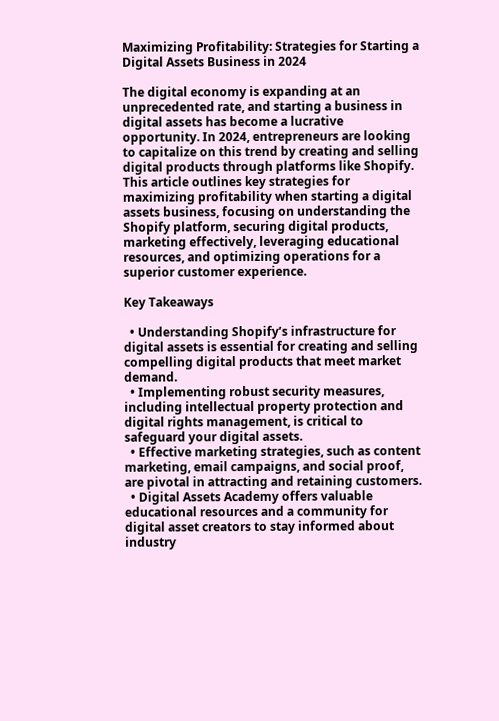Maximizing Profitability: Strategies for Starting a Digital Assets Business in 2024

The digital economy is expanding at an unprecedented rate, and starting a business in digital assets has become a lucrative opportunity. In 2024, entrepreneurs are looking to capitalize on this trend by creating and selling digital products through platforms like Shopify. This article outlines key strategies for maximizing profitability when starting a digital assets business, focusing on understanding the Shopify platform, securing digital products, marketing effectively, leveraging educational resources, and optimizing operations for a superior customer experience.

Key Takeaways

  • Understanding Shopify’s infrastructure for digital assets is essential for creating and selling compelling digital products that meet market demand.
  • Implementing robust security measures, including intellectual property protection and digital rights management, is critical to safeguard your digital assets.
  • Effective marketing strategies, such as content marketing, email campaigns, and social proof, are pivotal in attracting and retaining customers.
  • Digital Assets Academy offers valuable educational resources and a community for digital asset creators to stay informed about industry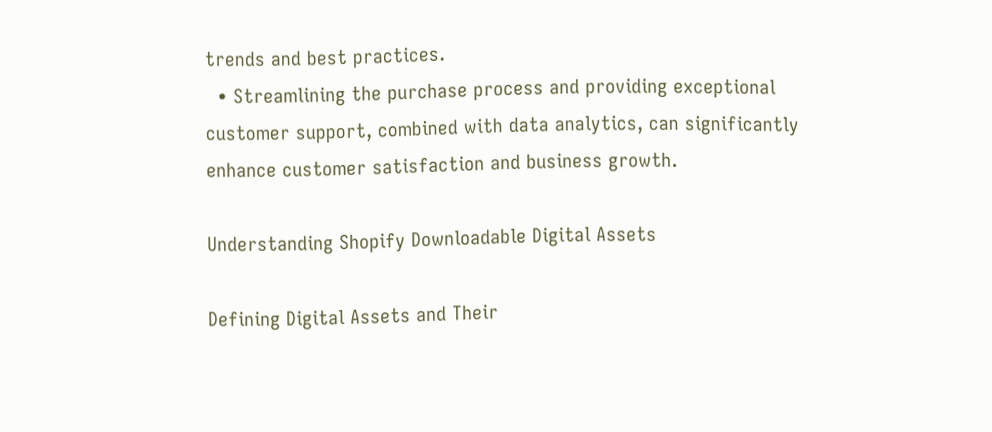trends and best practices.
  • Streamlining the purchase process and providing exceptional customer support, combined with data analytics, can significantly enhance customer satisfaction and business growth.

Understanding Shopify Downloadable Digital Assets

Defining Digital Assets and Their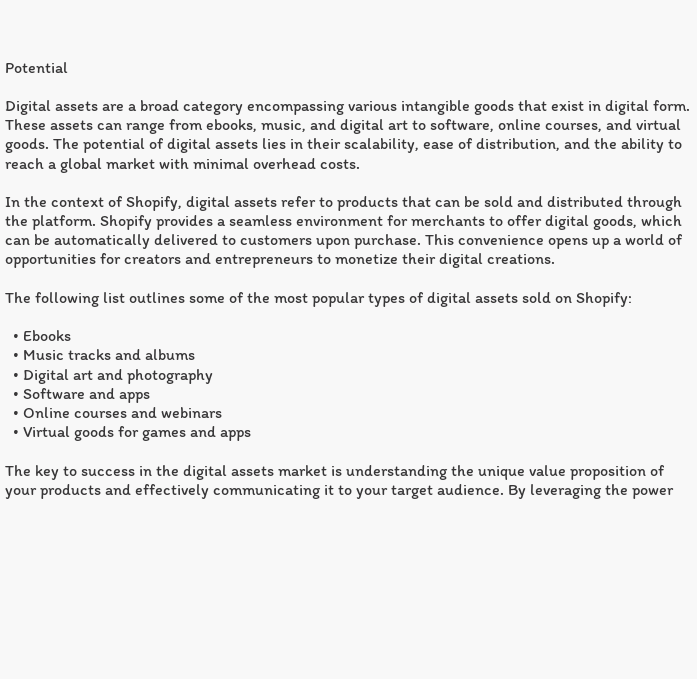Potential

Digital assets are a broad category encompassing various intangible goods that exist in digital form. These assets can range from ebooks, music, and digital art to software, online courses, and virtual goods. The potential of digital assets lies in their scalability, ease of distribution, and the ability to reach a global market with minimal overhead costs.

In the context of Shopify, digital assets refer to products that can be sold and distributed through the platform. Shopify provides a seamless environment for merchants to offer digital goods, which can be automatically delivered to customers upon purchase. This convenience opens up a world of opportunities for creators and entrepreneurs to monetize their digital creations.

The following list outlines some of the most popular types of digital assets sold on Shopify:

  • Ebooks
  • Music tracks and albums
  • Digital art and photography
  • Software and apps
  • Online courses and webinars
  • Virtual goods for games and apps

The key to success in the digital assets market is understanding the unique value proposition of your products and effectively communicating it to your target audience. By leveraging the power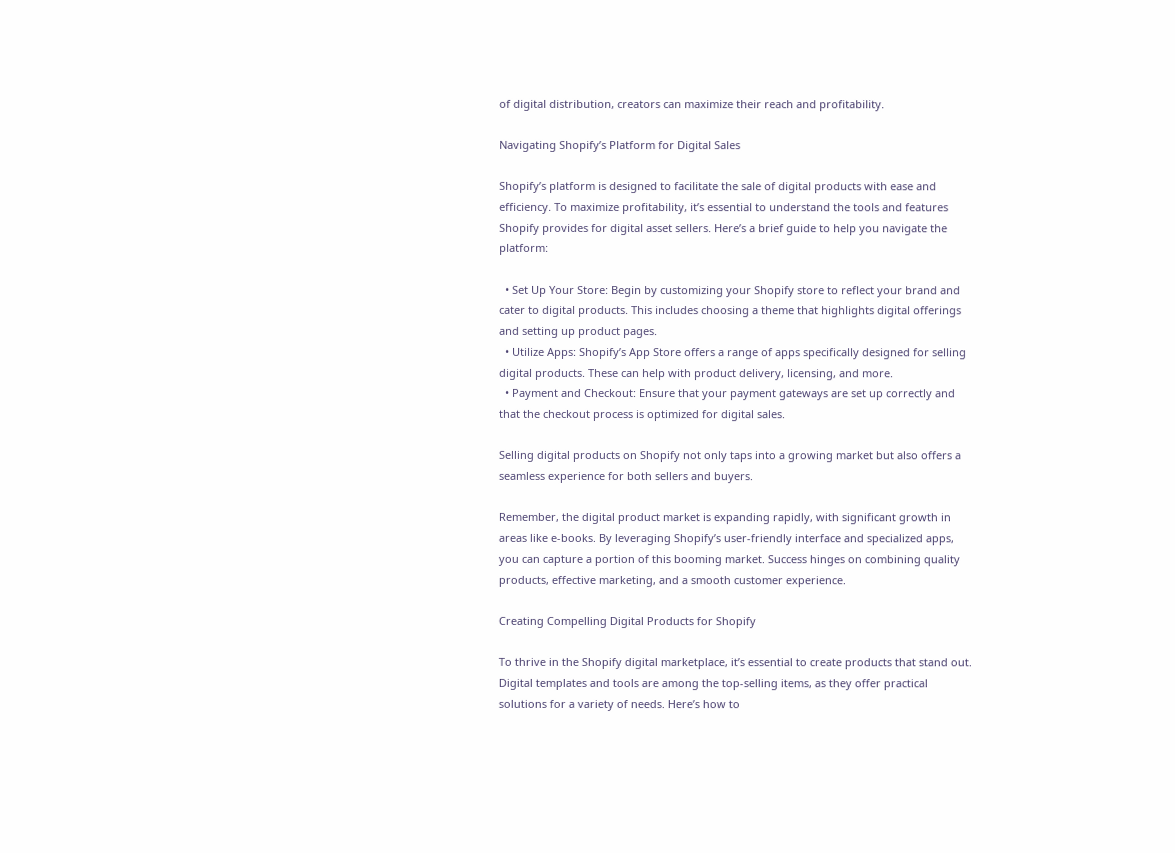of digital distribution, creators can maximize their reach and profitability.

Navigating Shopify’s Platform for Digital Sales

Shopify’s platform is designed to facilitate the sale of digital products with ease and efficiency. To maximize profitability, it’s essential to understand the tools and features Shopify provides for digital asset sellers. Here’s a brief guide to help you navigate the platform:

  • Set Up Your Store: Begin by customizing your Shopify store to reflect your brand and cater to digital products. This includes choosing a theme that highlights digital offerings and setting up product pages.
  • Utilize Apps: Shopify’s App Store offers a range of apps specifically designed for selling digital products. These can help with product delivery, licensing, and more.
  • Payment and Checkout: Ensure that your payment gateways are set up correctly and that the checkout process is optimized for digital sales.

Selling digital products on Shopify not only taps into a growing market but also offers a seamless experience for both sellers and buyers.

Remember, the digital product market is expanding rapidly, with significant growth in areas like e-books. By leveraging Shopify’s user-friendly interface and specialized apps, you can capture a portion of this booming market. Success hinges on combining quality products, effective marketing, and a smooth customer experience.

Creating Compelling Digital Products for Shopify

To thrive in the Shopify digital marketplace, it’s essential to create products that stand out. Digital templates and tools are among the top-selling items, as they offer practical solutions for a variety of needs. Here’s how to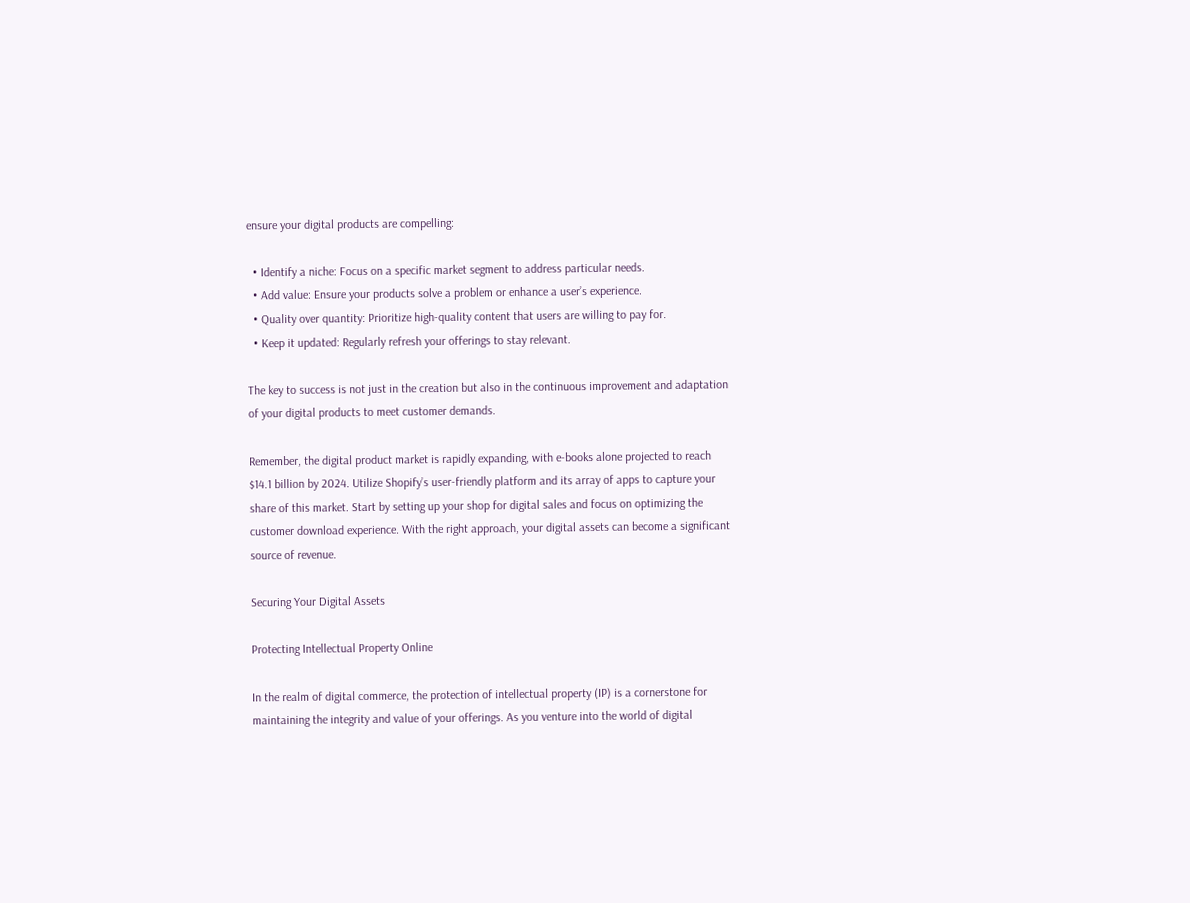ensure your digital products are compelling:

  • Identify a niche: Focus on a specific market segment to address particular needs.
  • Add value: Ensure your products solve a problem or enhance a user’s experience.
  • Quality over quantity: Prioritize high-quality content that users are willing to pay for.
  • Keep it updated: Regularly refresh your offerings to stay relevant.

The key to success is not just in the creation but also in the continuous improvement and adaptation of your digital products to meet customer demands.

Remember, the digital product market is rapidly expanding, with e-books alone projected to reach $14.1 billion by 2024. Utilize Shopify’s user-friendly platform and its array of apps to capture your share of this market. Start by setting up your shop for digital sales and focus on optimizing the customer download experience. With the right approach, your digital assets can become a significant source of revenue.

Securing Your Digital Assets

Protecting Intellectual Property Online

In the realm of digital commerce, the protection of intellectual property (IP) is a cornerstone for maintaining the integrity and value of your offerings. As you venture into the world of digital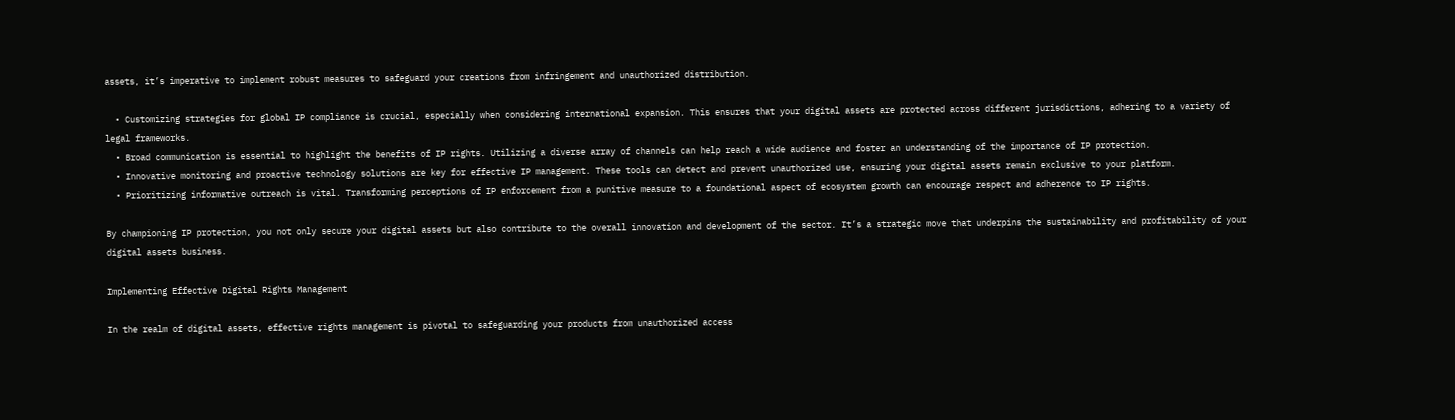assets, it’s imperative to implement robust measures to safeguard your creations from infringement and unauthorized distribution.

  • Customizing strategies for global IP compliance is crucial, especially when considering international expansion. This ensures that your digital assets are protected across different jurisdictions, adhering to a variety of legal frameworks.
  • Broad communication is essential to highlight the benefits of IP rights. Utilizing a diverse array of channels can help reach a wide audience and foster an understanding of the importance of IP protection.
  • Innovative monitoring and proactive technology solutions are key for effective IP management. These tools can detect and prevent unauthorized use, ensuring your digital assets remain exclusive to your platform.
  • Prioritizing informative outreach is vital. Transforming perceptions of IP enforcement from a punitive measure to a foundational aspect of ecosystem growth can encourage respect and adherence to IP rights.

By championing IP protection, you not only secure your digital assets but also contribute to the overall innovation and development of the sector. It’s a strategic move that underpins the sustainability and profitability of your digital assets business.

Implementing Effective Digital Rights Management

In the realm of digital assets, effective rights management is pivotal to safeguarding your products from unauthorized access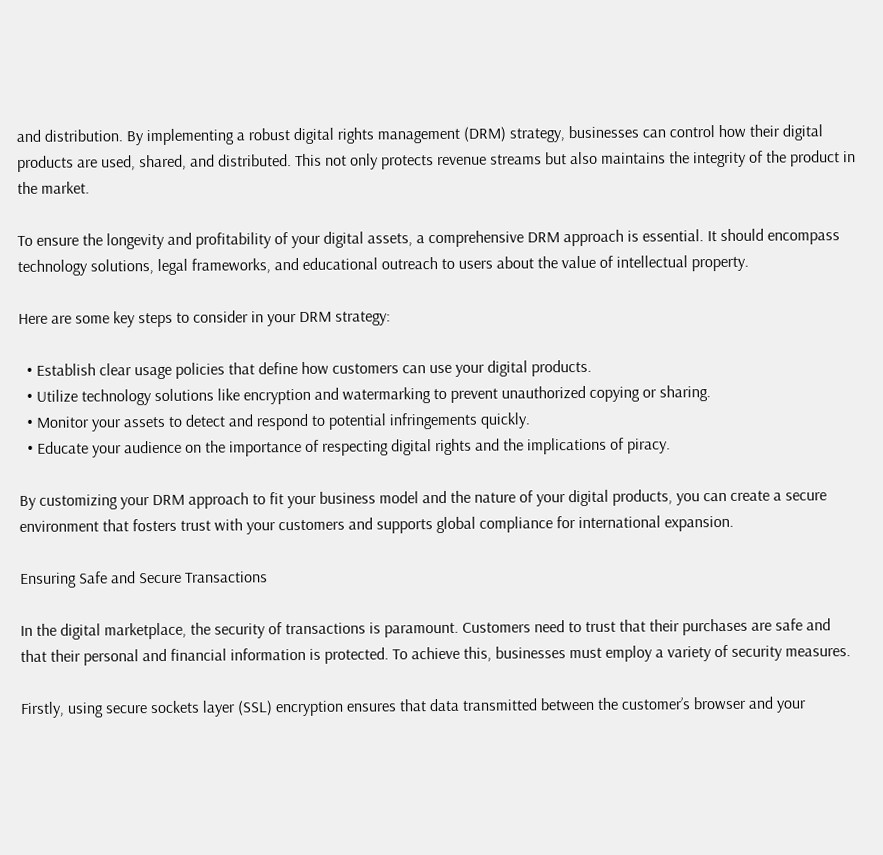and distribution. By implementing a robust digital rights management (DRM) strategy, businesses can control how their digital products are used, shared, and distributed. This not only protects revenue streams but also maintains the integrity of the product in the market.

To ensure the longevity and profitability of your digital assets, a comprehensive DRM approach is essential. It should encompass technology solutions, legal frameworks, and educational outreach to users about the value of intellectual property.

Here are some key steps to consider in your DRM strategy:

  • Establish clear usage policies that define how customers can use your digital products.
  • Utilize technology solutions like encryption and watermarking to prevent unauthorized copying or sharing.
  • Monitor your assets to detect and respond to potential infringements quickly.
  • Educate your audience on the importance of respecting digital rights and the implications of piracy.

By customizing your DRM approach to fit your business model and the nature of your digital products, you can create a secure environment that fosters trust with your customers and supports global compliance for international expansion.

Ensuring Safe and Secure Transactions

In the digital marketplace, the security of transactions is paramount. Customers need to trust that their purchases are safe and that their personal and financial information is protected. To achieve this, businesses must employ a variety of security measures.

Firstly, using secure sockets layer (SSL) encryption ensures that data transmitted between the customer’s browser and your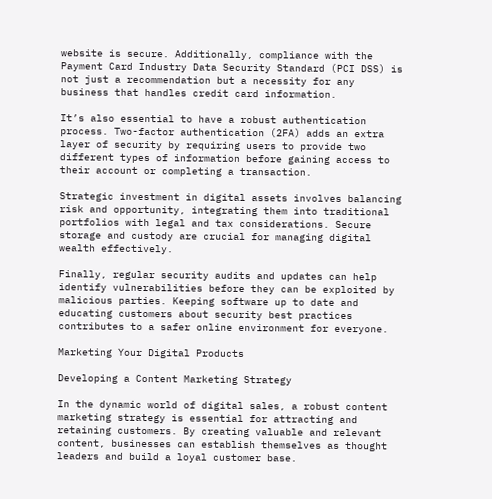website is secure. Additionally, compliance with the Payment Card Industry Data Security Standard (PCI DSS) is not just a recommendation but a necessity for any business that handles credit card information.

It’s also essential to have a robust authentication process. Two-factor authentication (2FA) adds an extra layer of security by requiring users to provide two different types of information before gaining access to their account or completing a transaction.

Strategic investment in digital assets involves balancing risk and opportunity, integrating them into traditional portfolios with legal and tax considerations. Secure storage and custody are crucial for managing digital wealth effectively.

Finally, regular security audits and updates can help identify vulnerabilities before they can be exploited by malicious parties. Keeping software up to date and educating customers about security best practices contributes to a safer online environment for everyone.

Marketing Your Digital Products

Developing a Content Marketing Strategy

In the dynamic world of digital sales, a robust content marketing strategy is essential for attracting and retaining customers. By creating valuable and relevant content, businesses can establish themselves as thought leaders and build a loyal customer base.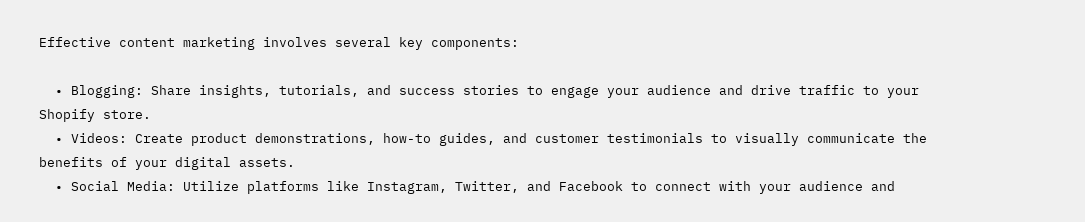Effective content marketing involves several key components:

  • Blogging: Share insights, tutorials, and success stories to engage your audience and drive traffic to your Shopify store.
  • Videos: Create product demonstrations, how-to guides, and customer testimonials to visually communicate the benefits of your digital assets.
  • Social Media: Utilize platforms like Instagram, Twitter, and Facebook to connect with your audience and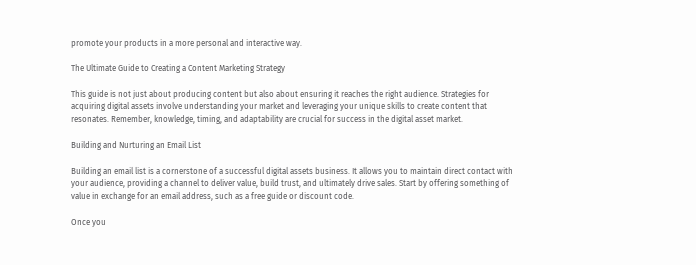promote your products in a more personal and interactive way.

The Ultimate Guide to Creating a Content Marketing Strategy

This guide is not just about producing content but also about ensuring it reaches the right audience. Strategies for acquiring digital assets involve understanding your market and leveraging your unique skills to create content that resonates. Remember, knowledge, timing, and adaptability are crucial for success in the digital asset market.

Building and Nurturing an Email List

Building an email list is a cornerstone of a successful digital assets business. It allows you to maintain direct contact with your audience, providing a channel to deliver value, build trust, and ultimately drive sales. Start by offering something of value in exchange for an email address, such as a free guide or discount code.

Once you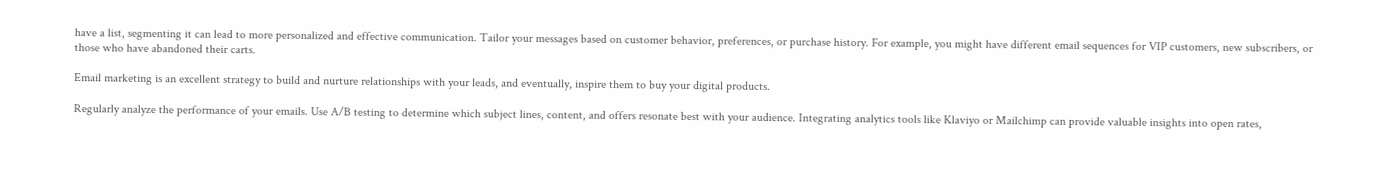have a list, segmenting it can lead to more personalized and effective communication. Tailor your messages based on customer behavior, preferences, or purchase history. For example, you might have different email sequences for VIP customers, new subscribers, or those who have abandoned their carts.

Email marketing is an excellent strategy to build and nurture relationships with your leads, and eventually, inspire them to buy your digital products.

Regularly analyze the performance of your emails. Use A/B testing to determine which subject lines, content, and offers resonate best with your audience. Integrating analytics tools like Klaviyo or Mailchimp can provide valuable insights into open rates,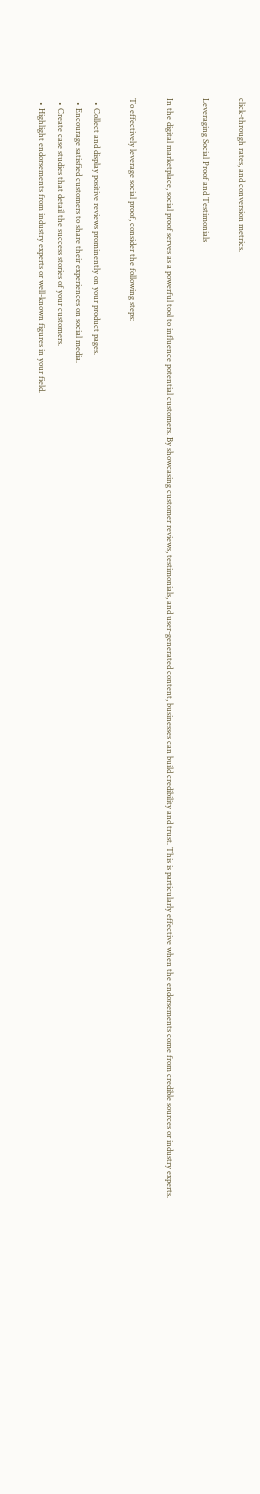click-through rates, and conversion metrics.

Leveraging Social Proof and Testimonials

In the digital marketplace, social proof serves as a powerful tool to influence potential customers. By showcasing customer reviews, testimonials, and user-generated content, businesses can build credibility and trust. This is particularly effective when the endorsements come from credible sources or industry experts.

To effectively leverage social proof, consider the following steps:

  • Collect and display positive reviews prominently on your product pages.
  • Encourage satisfied customers to share their experiences on social media.
  • Create case studies that detail the success stories of your customers.
  • Highlight endorsements from industry experts or well-known figures in your field.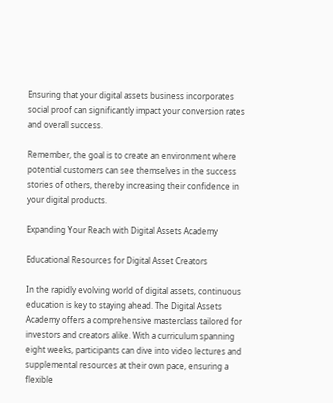Ensuring that your digital assets business incorporates social proof can significantly impact your conversion rates and overall success.

Remember, the goal is to create an environment where potential customers can see themselves in the success stories of others, thereby increasing their confidence in your digital products.

Expanding Your Reach with Digital Assets Academy

Educational Resources for Digital Asset Creators

In the rapidly evolving world of digital assets, continuous education is key to staying ahead. The Digital Assets Academy offers a comprehensive masterclass tailored for investors and creators alike. With a curriculum spanning eight weeks, participants can dive into video lectures and supplemental resources at their own pace, ensuring a flexible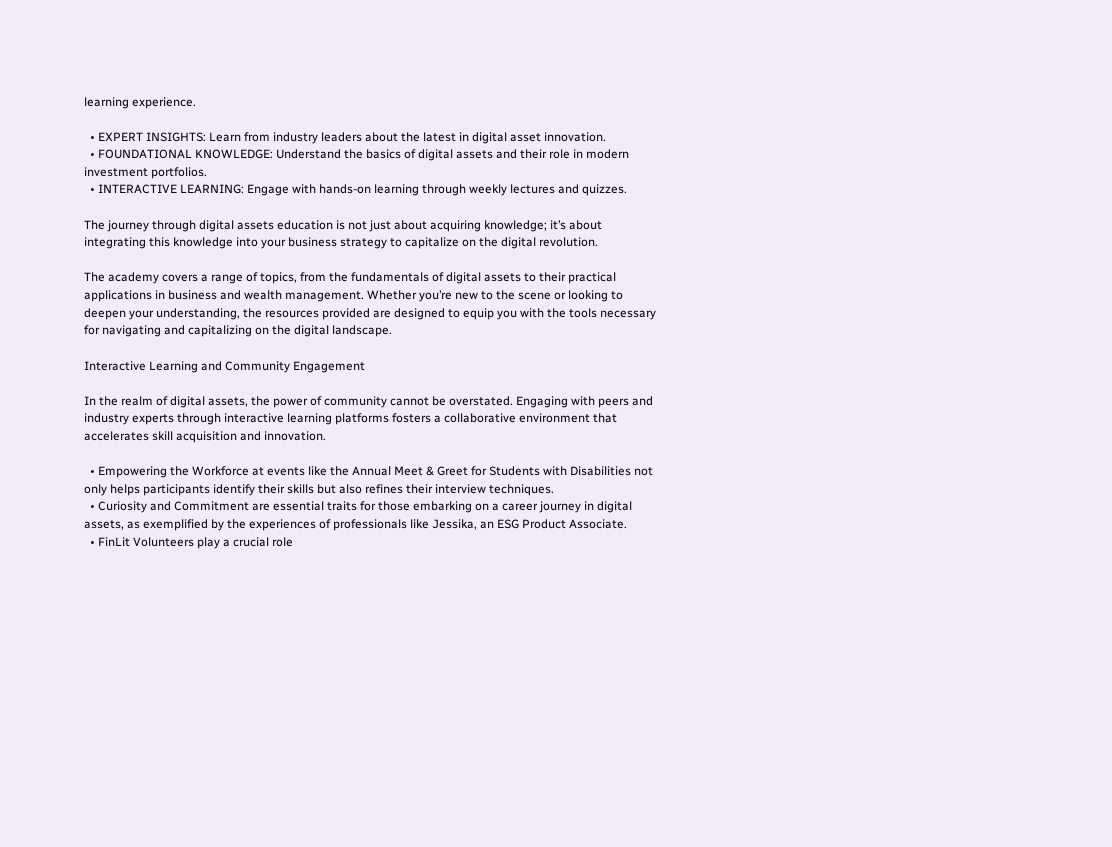learning experience.

  • EXPERT INSIGHTS: Learn from industry leaders about the latest in digital asset innovation.
  • FOUNDATIONAL KNOWLEDGE: Understand the basics of digital assets and their role in modern investment portfolios.
  • INTERACTIVE LEARNING: Engage with hands-on learning through weekly lectures and quizzes.

The journey through digital assets education is not just about acquiring knowledge; it’s about integrating this knowledge into your business strategy to capitalize on the digital revolution.

The academy covers a range of topics, from the fundamentals of digital assets to their practical applications in business and wealth management. Whether you’re new to the scene or looking to deepen your understanding, the resources provided are designed to equip you with the tools necessary for navigating and capitalizing on the digital landscape.

Interactive Learning and Community Engagement

In the realm of digital assets, the power of community cannot be overstated. Engaging with peers and industry experts through interactive learning platforms fosters a collaborative environment that accelerates skill acquisition and innovation.

  • Empowering the Workforce at events like the Annual Meet & Greet for Students with Disabilities not only helps participants identify their skills but also refines their interview techniques.
  • Curiosity and Commitment are essential traits for those embarking on a career journey in digital assets, as exemplified by the experiences of professionals like Jessika, an ESG Product Associate.
  • FinLit Volunteers play a crucial role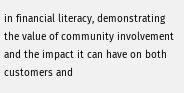in financial literacy, demonstrating the value of community involvement and the impact it can have on both customers and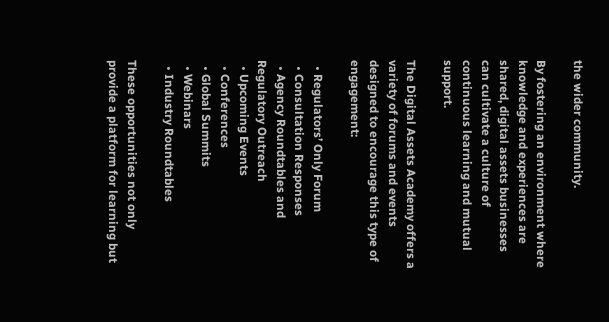the wider community.

By fostering an environment where knowledge and experiences are shared, digital assets businesses can cultivate a culture of continuous learning and mutual support.

The Digital Assets Academy offers a variety of forums and events designed to encourage this type of engagement:

  • Regulators’ Only Forum
  • Consultation Responses
  • Agency Roundtables and Regulatory Outreach
  • Upcoming Events
  • Conferences
  • Global Summits
  • Webinars
  • Industry Roundtables

These opportunities not only provide a platform for learning but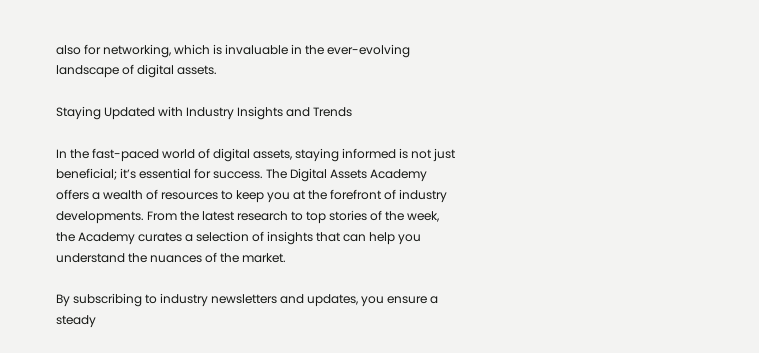also for networking, which is invaluable in the ever-evolving landscape of digital assets.

Staying Updated with Industry Insights and Trends

In the fast-paced world of digital assets, staying informed is not just beneficial; it’s essential for success. The Digital Assets Academy offers a wealth of resources to keep you at the forefront of industry developments. From the latest research to top stories of the week, the Academy curates a selection of insights that can help you understand the nuances of the market.

By subscribing to industry newsletters and updates, you ensure a steady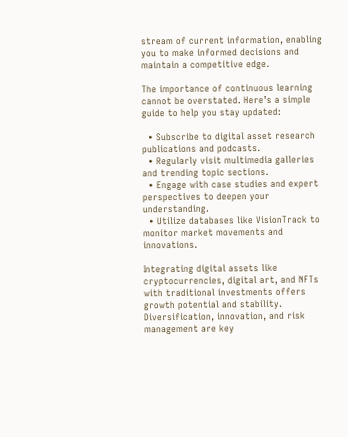stream of current information, enabling you to make informed decisions and maintain a competitive edge.

The importance of continuous learning cannot be overstated. Here’s a simple guide to help you stay updated:

  • Subscribe to digital asset research publications and podcasts.
  • Regularly visit multimedia galleries and trending topic sections.
  • Engage with case studies and expert perspectives to deepen your understanding.
  • Utilize databases like VisionTrack to monitor market movements and innovations.

Integrating digital assets like cryptocurrencies, digital art, and NFTs with traditional investments offers growth potential and stability. Diversification, innovation, and risk management are key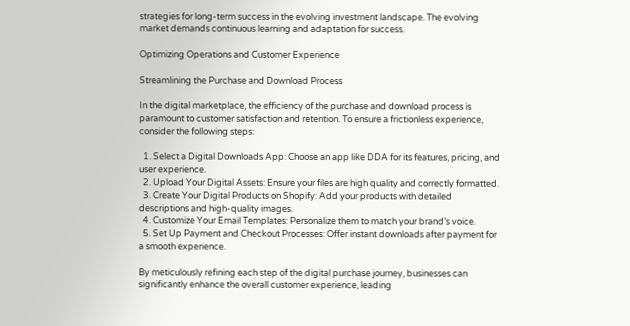strategies for long-term success in the evolving investment landscape. The evolving market demands continuous learning and adaptation for success.

Optimizing Operations and Customer Experience

Streamlining the Purchase and Download Process

In the digital marketplace, the efficiency of the purchase and download process is paramount to customer satisfaction and retention. To ensure a frictionless experience, consider the following steps:

  1. Select a Digital Downloads App: Choose an app like DDA for its features, pricing, and user experience.
  2. Upload Your Digital Assets: Ensure your files are high quality and correctly formatted.
  3. Create Your Digital Products on Shopify: Add your products with detailed descriptions and high-quality images.
  4. Customize Your Email Templates: Personalize them to match your brand’s voice.
  5. Set Up Payment and Checkout Processes: Offer instant downloads after payment for a smooth experience.

By meticulously refining each step of the digital purchase journey, businesses can significantly enhance the overall customer experience, leading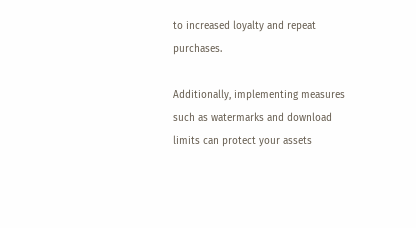to increased loyalty and repeat purchases.

Additionally, implementing measures such as watermarks and download limits can protect your assets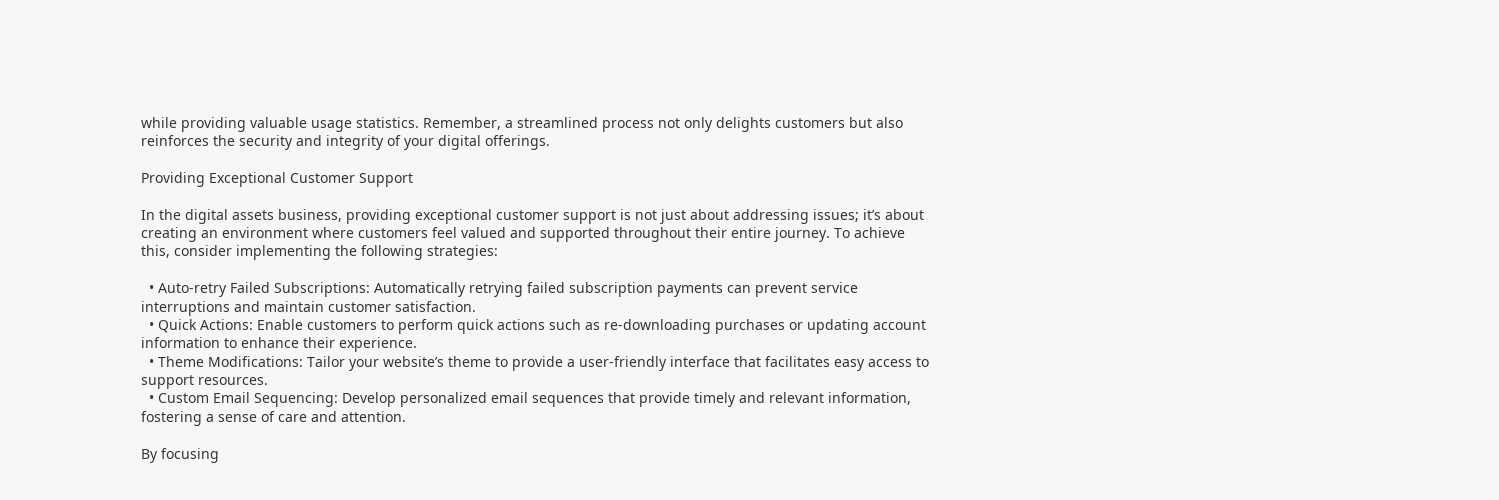while providing valuable usage statistics. Remember, a streamlined process not only delights customers but also reinforces the security and integrity of your digital offerings.

Providing Exceptional Customer Support

In the digital assets business, providing exceptional customer support is not just about addressing issues; it’s about creating an environment where customers feel valued and supported throughout their entire journey. To achieve this, consider implementing the following strategies:

  • Auto-retry Failed Subscriptions: Automatically retrying failed subscription payments can prevent service interruptions and maintain customer satisfaction.
  • Quick Actions: Enable customers to perform quick actions such as re-downloading purchases or updating account information to enhance their experience.
  • Theme Modifications: Tailor your website’s theme to provide a user-friendly interface that facilitates easy access to support resources.
  • Custom Email Sequencing: Develop personalized email sequences that provide timely and relevant information, fostering a sense of care and attention.

By focusing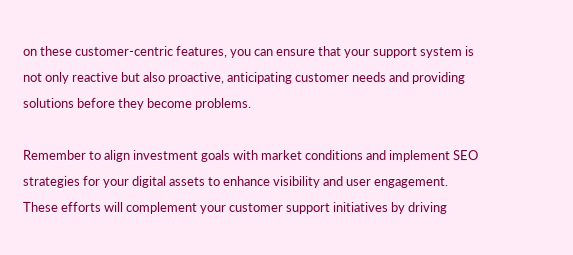on these customer-centric features, you can ensure that your support system is not only reactive but also proactive, anticipating customer needs and providing solutions before they become problems.

Remember to align investment goals with market conditions and implement SEO strategies for your digital assets to enhance visibility and user engagement. These efforts will complement your customer support initiatives by driving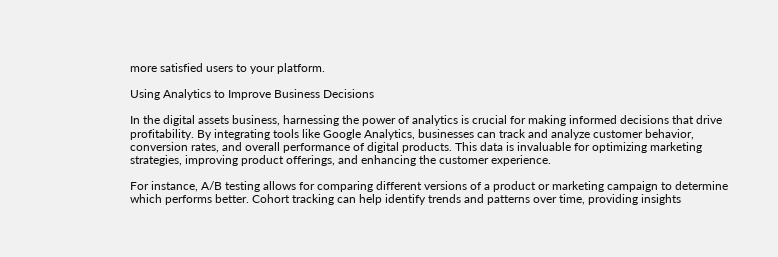more satisfied users to your platform.

Using Analytics to Improve Business Decisions

In the digital assets business, harnessing the power of analytics is crucial for making informed decisions that drive profitability. By integrating tools like Google Analytics, businesses can track and analyze customer behavior, conversion rates, and overall performance of digital products. This data is invaluable for optimizing marketing strategies, improving product offerings, and enhancing the customer experience.

For instance, A/B testing allows for comparing different versions of a product or marketing campaign to determine which performs better. Cohort tracking can help identify trends and patterns over time, providing insights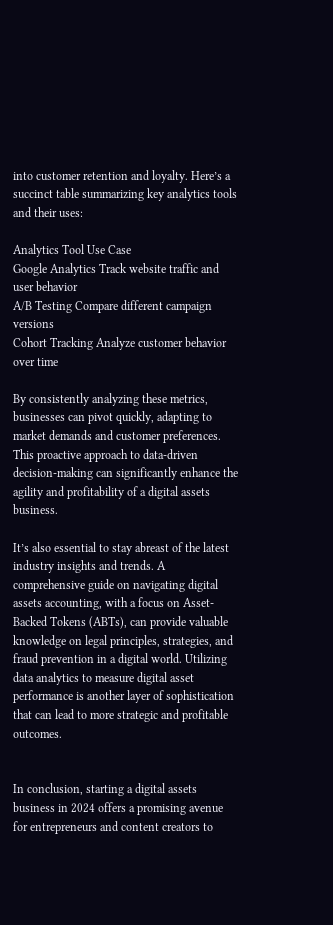into customer retention and loyalty. Here’s a succinct table summarizing key analytics tools and their uses:

Analytics Tool Use Case
Google Analytics Track website traffic and user behavior
A/B Testing Compare different campaign versions
Cohort Tracking Analyze customer behavior over time

By consistently analyzing these metrics, businesses can pivot quickly, adapting to market demands and customer preferences. This proactive approach to data-driven decision-making can significantly enhance the agility and profitability of a digital assets business.

It’s also essential to stay abreast of the latest industry insights and trends. A comprehensive guide on navigating digital assets accounting, with a focus on Asset-Backed Tokens (ABTs), can provide valuable knowledge on legal principles, strategies, and fraud prevention in a digital world. Utilizing data analytics to measure digital asset performance is another layer of sophistication that can lead to more strategic and profitable outcomes.


In conclusion, starting a digital assets business in 2024 offers a promising avenue for entrepreneurs and content creators to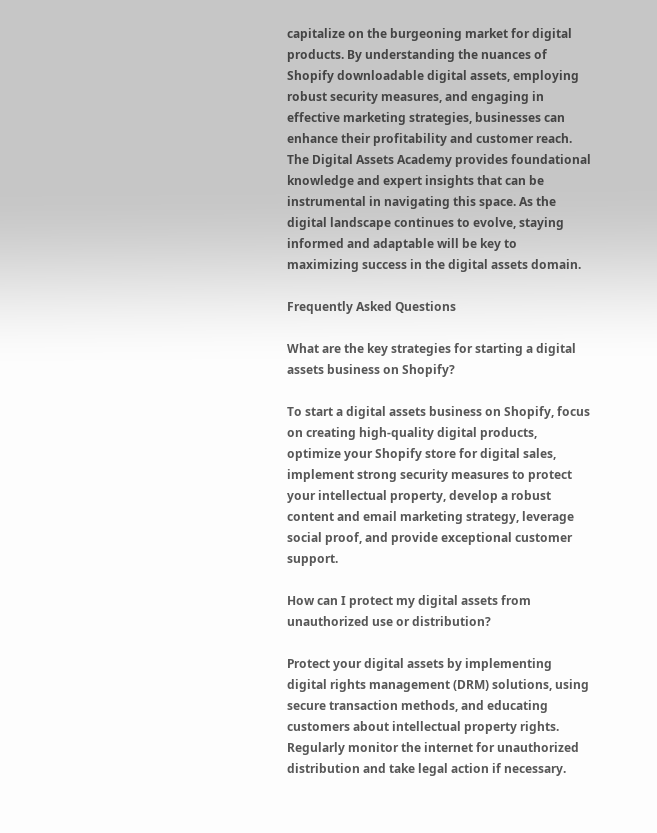capitalize on the burgeoning market for digital products. By understanding the nuances of Shopify downloadable digital assets, employing robust security measures, and engaging in effective marketing strategies, businesses can enhance their profitability and customer reach. The Digital Assets Academy provides foundational knowledge and expert insights that can be instrumental in navigating this space. As the digital landscape continues to evolve, staying informed and adaptable will be key to maximizing success in the digital assets domain.

Frequently Asked Questions

What are the key strategies for starting a digital assets business on Shopify?

To start a digital assets business on Shopify, focus on creating high-quality digital products, optimize your Shopify store for digital sales, implement strong security measures to protect your intellectual property, develop a robust content and email marketing strategy, leverage social proof, and provide exceptional customer support.

How can I protect my digital assets from unauthorized use or distribution?

Protect your digital assets by implementing digital rights management (DRM) solutions, using secure transaction methods, and educating customers about intellectual property rights. Regularly monitor the internet for unauthorized distribution and take legal action if necessary.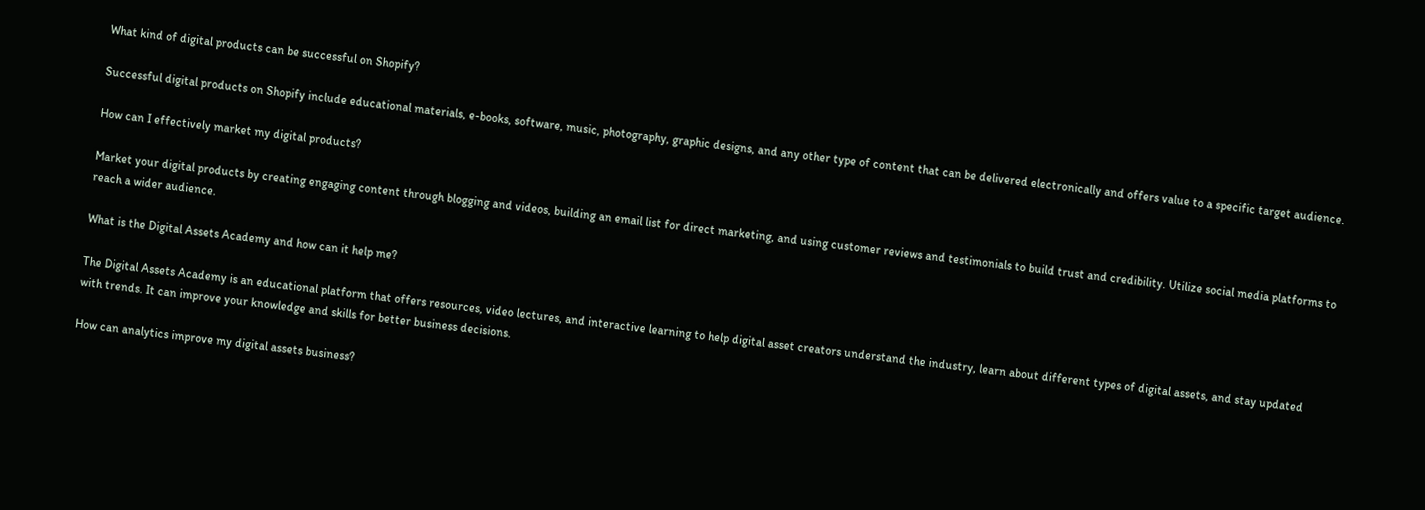What kind of digital products can be successful on Shopify?

Successful digital products on Shopify include educational materials, e-books, software, music, photography, graphic designs, and any other type of content that can be delivered electronically and offers value to a specific target audience.

How can I effectively market my digital products?

Market your digital products by creating engaging content through blogging and videos, building an email list for direct marketing, and using customer reviews and testimonials to build trust and credibility. Utilize social media platforms to reach a wider audience.

What is the Digital Assets Academy and how can it help me?

The Digital Assets Academy is an educational platform that offers resources, video lectures, and interactive learning to help digital asset creators understand the industry, learn about different types of digital assets, and stay updated with trends. It can improve your knowledge and skills for better business decisions.

How can analytics improve my digital assets business?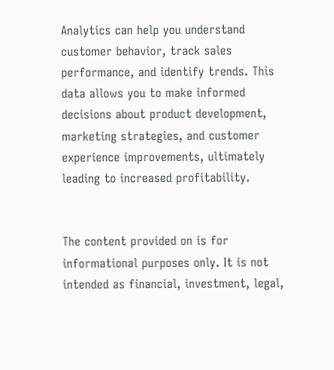Analytics can help you understand customer behavior, track sales performance, and identify trends. This data allows you to make informed decisions about product development, marketing strategies, and customer experience improvements, ultimately leading to increased profitability.


The content provided on is for informational purposes only. It is not intended as financial, investment, legal,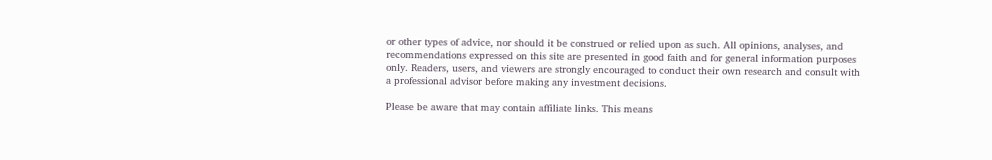or other types of advice, nor should it be construed or relied upon as such. All opinions, analyses, and recommendations expressed on this site are presented in good faith and for general information purposes only. Readers, users, and viewers are strongly encouraged to conduct their own research and consult with a professional advisor before making any investment decisions.

Please be aware that may contain affiliate links. This means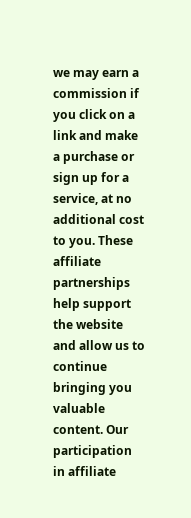we may earn a commission if you click on a link and make a purchase or sign up for a service, at no additional cost to you. These affiliate partnerships help support the website and allow us to continue bringing you valuable content. Our participation in affiliate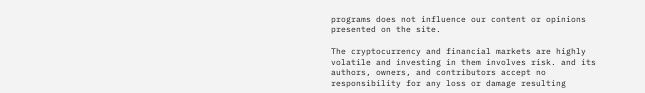programs does not influence our content or opinions presented on the site.

The cryptocurrency and financial markets are highly volatile and investing in them involves risk. and its authors, owners, and contributors accept no responsibility for any loss or damage resulting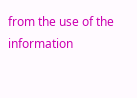from the use of the information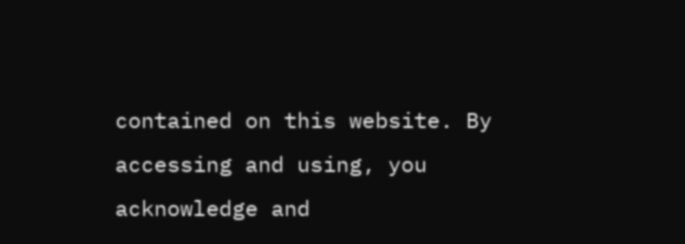contained on this website. By accessing and using, you acknowledge and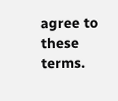agree to these terms.